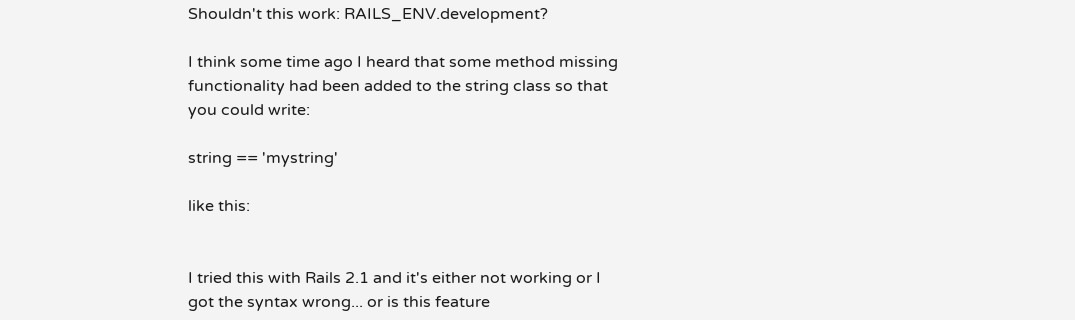Shouldn't this work: RAILS_ENV.development?

I think some time ago I heard that some method missing functionality had been added to the string class so that you could write:

string == 'mystring'

like this:


I tried this with Rails 2.1 and it's either not working or I got the syntax wrong... or is this feature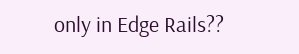only in Edge Rails??